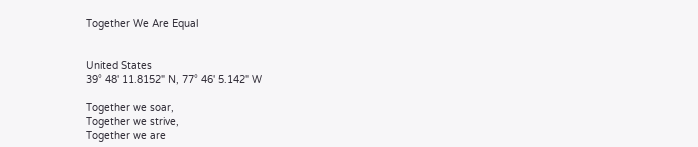Together We Are Equal


United States
39° 48' 11.8152" N, 77° 46' 5.142" W

Together we soar,
Together we strive,
Together we are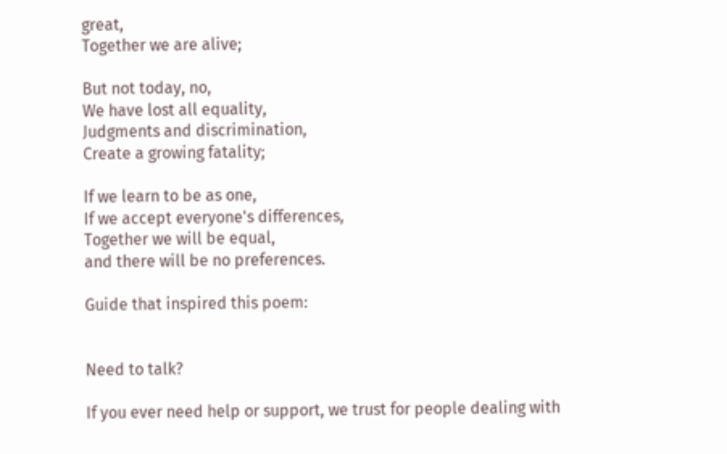great,
Together we are alive;

But not today, no,
We have lost all equality,
Judgments and discrimination,
Create a growing fatality;

If we learn to be as one,
If we accept everyone's differences,
Together we will be equal,
and there will be no preferences.

Guide that inspired this poem:


Need to talk?

If you ever need help or support, we trust for people dealing with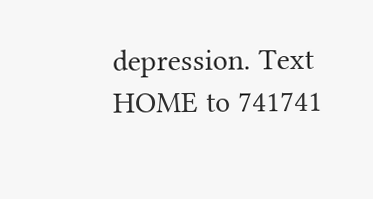depression. Text HOME to 741741